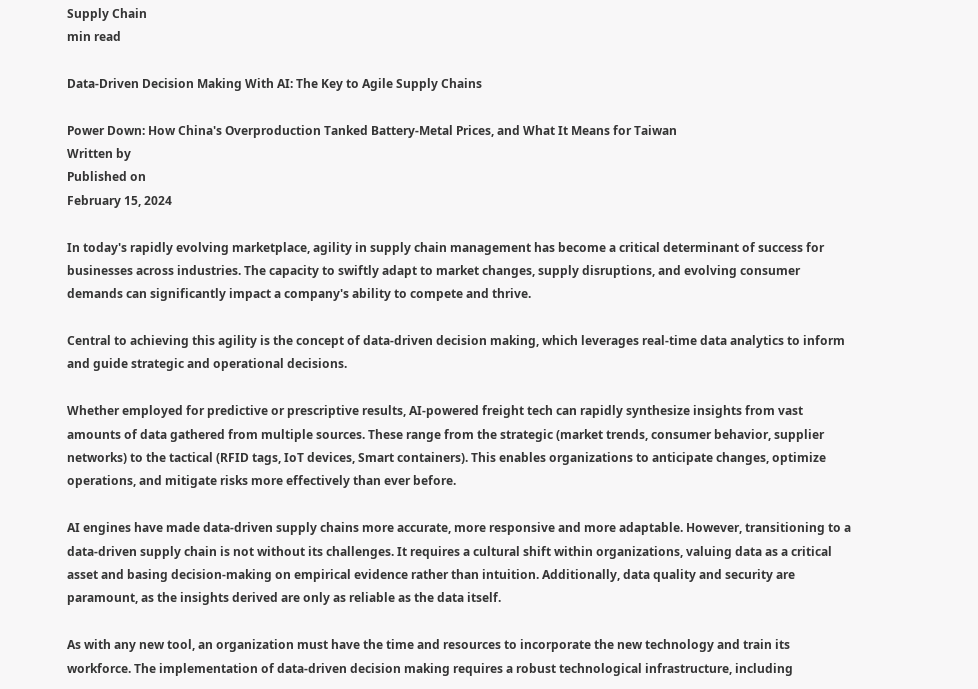Supply Chain
min read

Data-Driven Decision Making With AI: The Key to Agile Supply Chains

Power Down: How China's Overproduction Tanked Battery-Metal Prices, and What It Means for Taiwan
Written by
Published on
February 15, 2024

In today's rapidly evolving marketplace, agility in supply chain management has become a critical determinant of success for businesses across industries. The capacity to swiftly adapt to market changes, supply disruptions, and evolving consumer demands can significantly impact a company's ability to compete and thrive.

Central to achieving this agility is the concept of data-driven decision making, which leverages real-time data analytics to inform and guide strategic and operational decisions.

Whether employed for predictive or prescriptive results, AI-powered freight tech can rapidly synthesize insights from vast amounts of data gathered from multiple sources. These range from the strategic (market trends, consumer behavior, supplier networks) to the tactical (RFID tags, IoT devices, Smart containers). This enables organizations to anticipate changes, optimize operations, and mitigate risks more effectively than ever before.

AI engines have made data-driven supply chains more accurate, more responsive and more adaptable. However, transitioning to a data-driven supply chain is not without its challenges. It requires a cultural shift within organizations, valuing data as a critical asset and basing decision-making on empirical evidence rather than intuition. Additionally, data quality and security are paramount, as the insights derived are only as reliable as the data itself.

As with any new tool, an organization must have the time and resources to incorporate the new technology and train its workforce. The implementation of data-driven decision making requires a robust technological infrastructure, including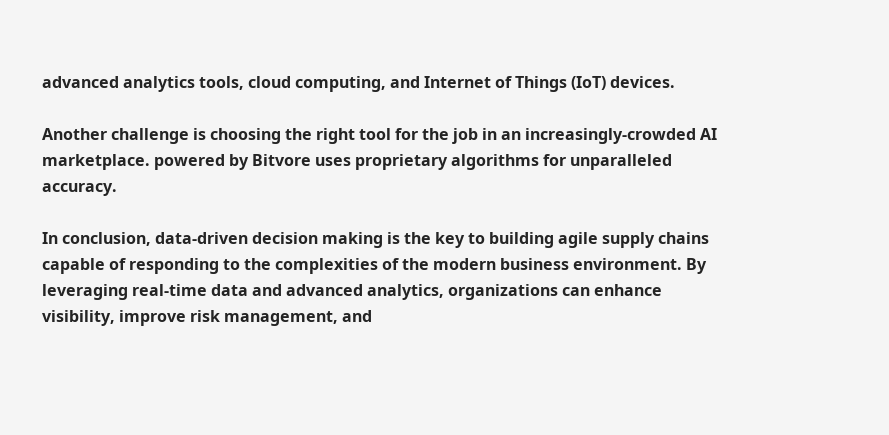advanced analytics tools, cloud computing, and Internet of Things (IoT) devices.

Another challenge is choosing the right tool for the job in an increasingly-crowded AI marketplace. powered by Bitvore uses proprietary algorithms for unparalleled accuracy.

In conclusion, data-driven decision making is the key to building agile supply chains capable of responding to the complexities of the modern business environment. By leveraging real-time data and advanced analytics, organizations can enhance visibility, improve risk management, and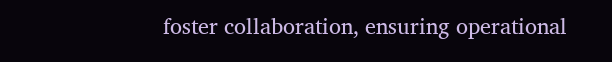foster collaboration, ensuring operational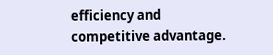efficiency and competitive advantage.